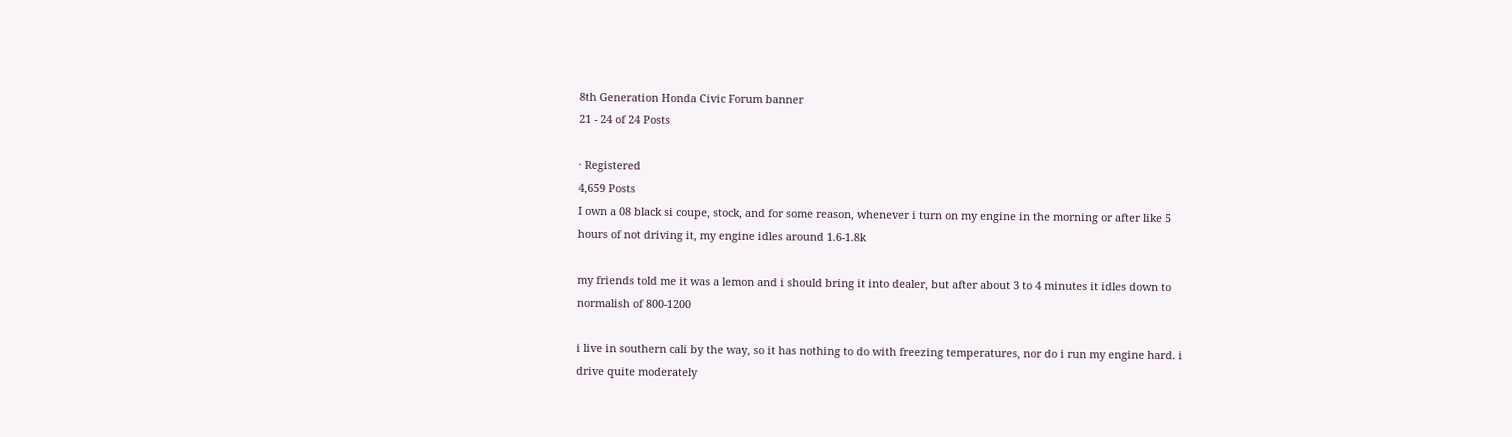8th Generation Honda Civic Forum banner
21 - 24 of 24 Posts

· Registered
4,659 Posts
I own a 08 black si coupe, stock, and for some reason, whenever i turn on my engine in the morning or after like 5 hours of not driving it, my engine idles around 1.6-1.8k

my friends told me it was a lemon and i should bring it into dealer, but after about 3 to 4 minutes it idles down to normalish of 800-1200

i live in southern cali by the way, so it has nothing to do with freezing temperatures, nor do i run my engine hard. i drive quite moderately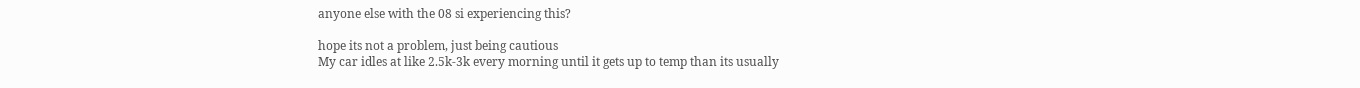anyone else with the 08 si experiencing this?

hope its not a problem, just being cautious
My car idles at like 2.5k-3k every morning until it gets up to temp than its usually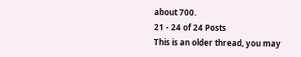about 700.
21 - 24 of 24 Posts
This is an older thread, you may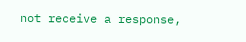not receive a response,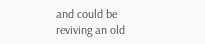and could be reviving an old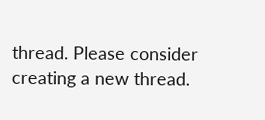thread. Please consider creating a new thread.